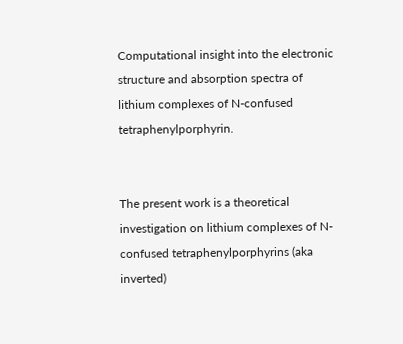Computational insight into the electronic structure and absorption spectra of lithium complexes of N-confused tetraphenylporphyrin.


The present work is a theoretical investigation on lithium complexes of N-confused tetraphenylporphyrins (aka inverted)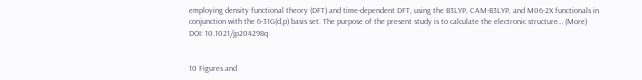employing density functional theory (DFT) and time-dependent DFT, using the B3LYP, CAM-B3LYP, and M06-2X functionals in conjunction with the 6-31G(d,p) basis set. The purpose of the present study is to calculate the electronic structure… (More)
DOI: 10.1021/jp204298q


10 Figures and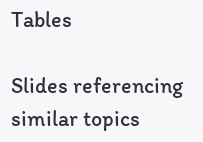Tables

Slides referencing similar topics